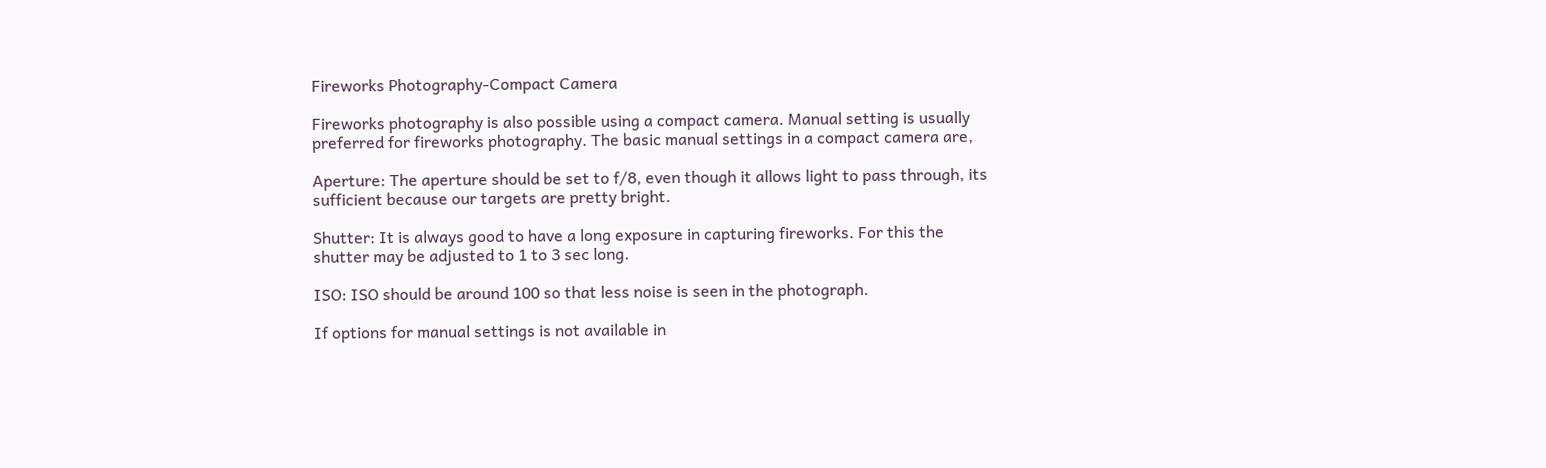Fireworks Photography-Compact Camera

Fireworks photography is also possible using a compact camera. Manual setting is usually preferred for fireworks photography. The basic manual settings in a compact camera are,

Aperture: The aperture should be set to f/8, even though it allows light to pass through, its sufficient because our targets are pretty bright.

Shutter: It is always good to have a long exposure in capturing fireworks. For this the shutter may be adjusted to 1 to 3 sec long.

ISO: ISO should be around 100 so that less noise is seen in the photograph.

If options for manual settings is not available in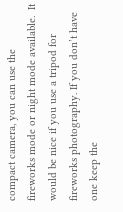compact camera, you can use the fireworks mode or night mode available.  It would be nice if you use a tripod for fireworks photography. If you don’t have one keep the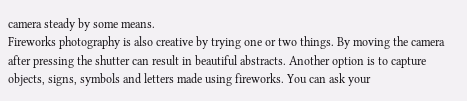camera steady by some means.
Fireworks photography is also creative by trying one or two things. By moving the camera after pressing the shutter can result in beautiful abstracts. Another option is to capture objects, signs, symbols and letters made using fireworks. You can ask your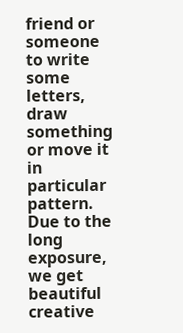friend or someone to write some letters, draw something or move it in particular pattern. Due to the long exposure, we get beautiful creative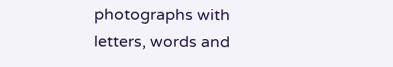photographs with letters, words and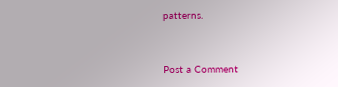patterns.


Post a Comment